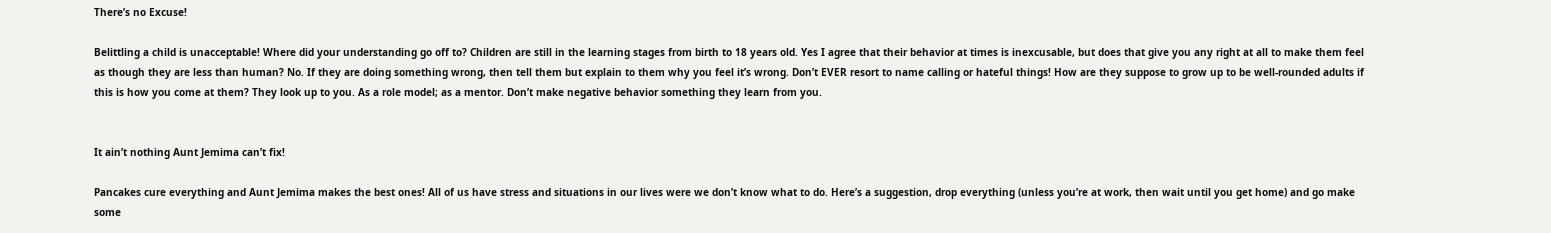There’s no Excuse!

Belittling a child is unacceptable! Where did your understanding go off to? Children are still in the learning stages from birth to 18 years old. Yes I agree that their behavior at times is inexcusable, but does that give you any right at all to make them feel as though they are less than human? No. If they are doing something wrong, then tell them but explain to them why you feel it’s wrong. Don’t EVER resort to name calling or hateful things! How are they suppose to grow up to be well-rounded adults if this is how you come at them? They look up to you. As a role model; as a mentor. Don’t make negative behavior something they learn from you.


It ain’t nothing Aunt Jemima can’t fix!

Pancakes cure everything and Aunt Jemima makes the best ones! All of us have stress and situations in our lives were we don’t know what to do. Here’s a suggestion, drop everything (unless you’re at work, then wait until you get home) and go make some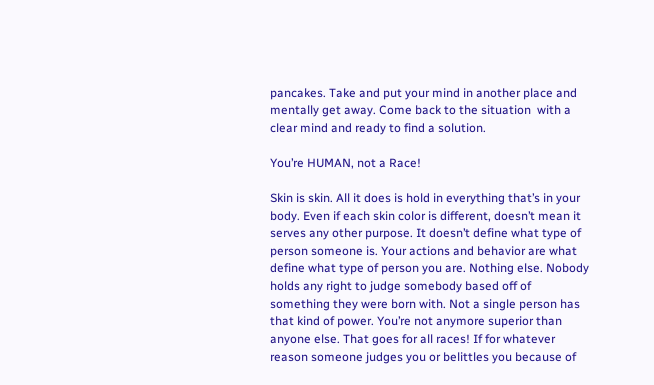pancakes. Take and put your mind in another place and mentally get away. Come back to the situation  with a clear mind and ready to find a solution.

You’re HUMAN, not a Race!

Skin is skin. All it does is hold in everything that’s in your body. Even if each skin color is different, doesn’t mean it serves any other purpose. It doesn’t define what type of person someone is. Your actions and behavior are what define what type of person you are. Nothing else. Nobody holds any right to judge somebody based off of something they were born with. Not a single person has that kind of power. You’re not anymore superior than anyone else. That goes for all races! If for whatever reason someone judges you or belittles you because of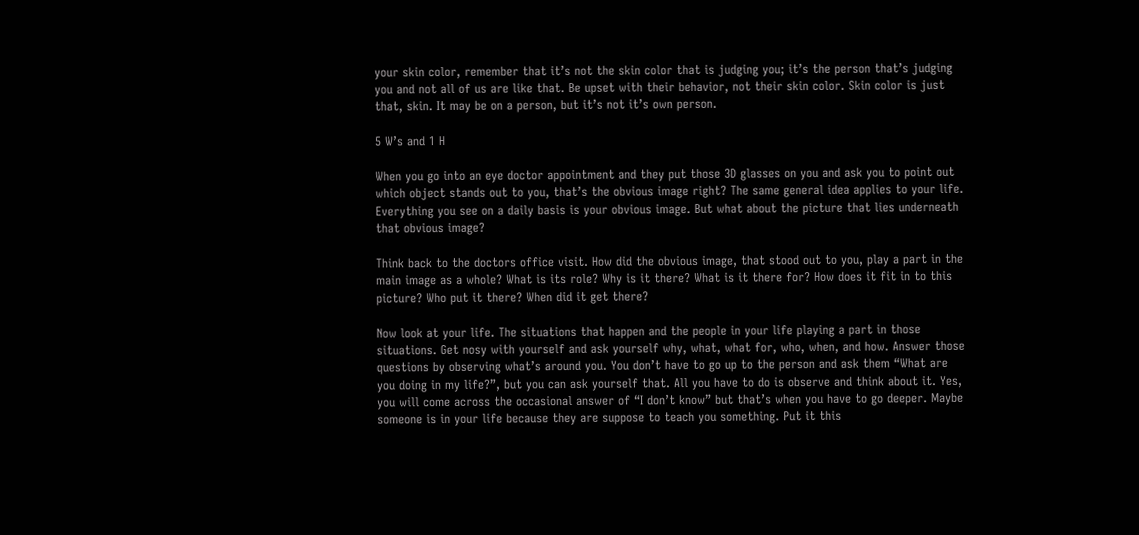your skin color, remember that it’s not the skin color that is judging you; it’s the person that’s judging you and not all of us are like that. Be upset with their behavior, not their skin color. Skin color is just that, skin. It may be on a person, but it’s not it’s own person.

5 W’s and 1 H

When you go into an eye doctor appointment and they put those 3D glasses on you and ask you to point out which object stands out to you, that’s the obvious image right? The same general idea applies to your life. Everything you see on a daily basis is your obvious image. But what about the picture that lies underneath that obvious image?

Think back to the doctors office visit. How did the obvious image, that stood out to you, play a part in the main image as a whole? What is its role? Why is it there? What is it there for? How does it fit in to this picture? Who put it there? When did it get there?

Now look at your life. The situations that happen and the people in your life playing a part in those situations. Get nosy with yourself and ask yourself why, what, what for, who, when, and how. Answer those questions by observing what’s around you. You don’t have to go up to the person and ask them “What are you doing in my life?”, but you can ask yourself that. All you have to do is observe and think about it. Yes, you will come across the occasional answer of “I don’t know” but that’s when you have to go deeper. Maybe someone is in your life because they are suppose to teach you something. Put it this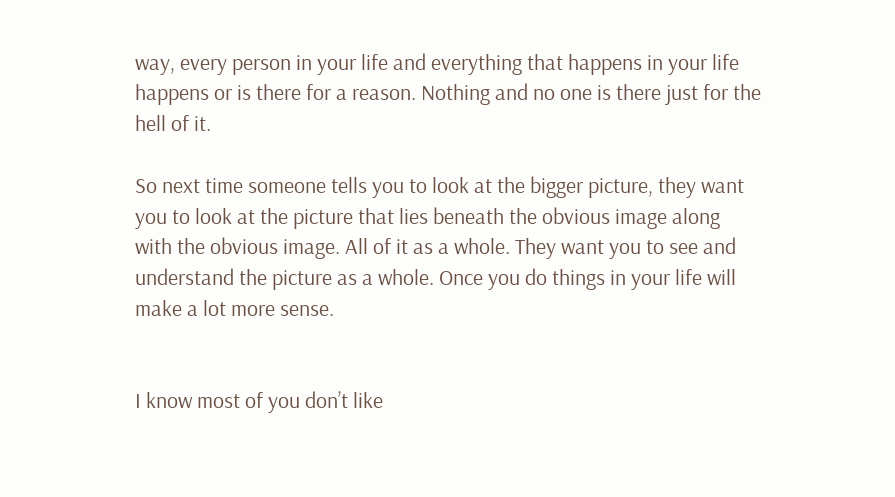way, every person in your life and everything that happens in your life happens or is there for a reason. Nothing and no one is there just for the hell of it.

So next time someone tells you to look at the bigger picture, they want you to look at the picture that lies beneath the obvious image along with the obvious image. All of it as a whole. They want you to see and understand the picture as a whole. Once you do things in your life will make a lot more sense.


I know most of you don’t like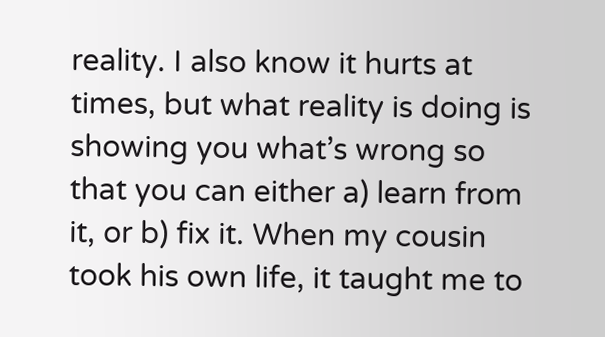reality. I also know it hurts at times, but what reality is doing is showing you what’s wrong so that you can either a) learn from it, or b) fix it. When my cousin took his own life, it taught me to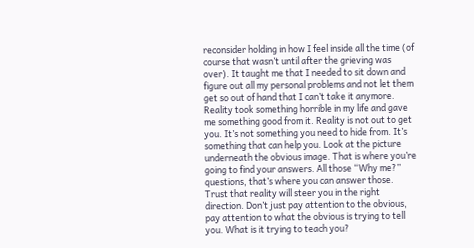reconsider holding in how I feel inside all the time (of course that wasn’t until after the grieving was over). It taught me that I needed to sit down and figure out all my personal problems and not let them get so out of hand that I can’t take it anymore. Reality took something horrible in my life and gave me something good from it. Reality is not out to get you. It’s not something you need to hide from. It’s something that can help you. Look at the picture underneath the obvious image. That is where you’re going to find your answers. All those “Why me?” questions, that’s where you can answer those. Trust that reality will steer you in the right direction. Don’t just pay attention to the obvious, pay attention to what the obvious is trying to tell you. What is it trying to teach you?